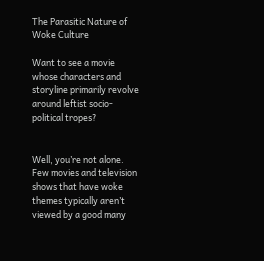The Parasitic Nature of Woke Culture

Want to see a movie whose characters and storyline primarily revolve around leftist socio-political tropes?


Well, you’re not alone. Few movies and television shows that have woke themes typically aren’t viewed by a good many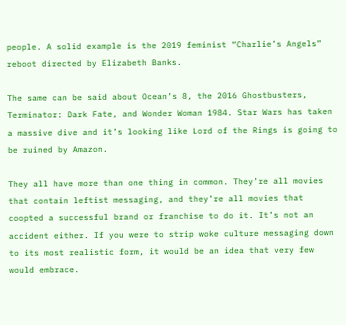people. A solid example is the 2019 feminist “Charlie’s Angels” reboot directed by Elizabeth Banks.

The same can be said about Ocean’s 8, the 2016 Ghostbusters, Terminator: Dark Fate, and Wonder Woman 1984. Star Wars has taken a massive dive and it’s looking like Lord of the Rings is going to be ruined by Amazon.

They all have more than one thing in common. They’re all movies that contain leftist messaging, and they’re all movies that coopted a successful brand or franchise to do it. It’s not an accident either. If you were to strip woke culture messaging down to its most realistic form, it would be an idea that very few would embrace.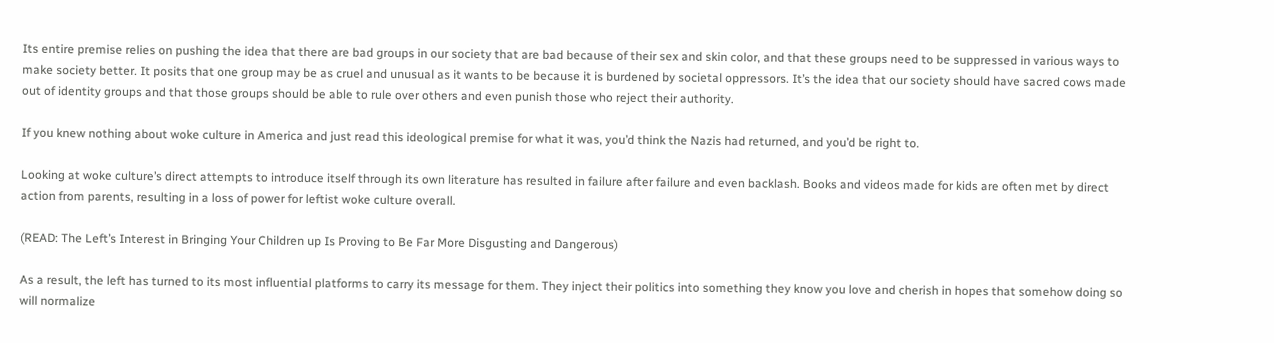Its entire premise relies on pushing the idea that there are bad groups in our society that are bad because of their sex and skin color, and that these groups need to be suppressed in various ways to make society better. It posits that one group may be as cruel and unusual as it wants to be because it is burdened by societal oppressors. It’s the idea that our society should have sacred cows made out of identity groups and that those groups should be able to rule over others and even punish those who reject their authority.

If you knew nothing about woke culture in America and just read this ideological premise for what it was, you’d think the Nazis had returned, and you’d be right to.

Looking at woke culture’s direct attempts to introduce itself through its own literature has resulted in failure after failure and even backlash. Books and videos made for kids are often met by direct action from parents, resulting in a loss of power for leftist woke culture overall.

(READ: The Left’s Interest in Bringing Your Children up Is Proving to Be Far More Disgusting and Dangerous)

As a result, the left has turned to its most influential platforms to carry its message for them. They inject their politics into something they know you love and cherish in hopes that somehow doing so will normalize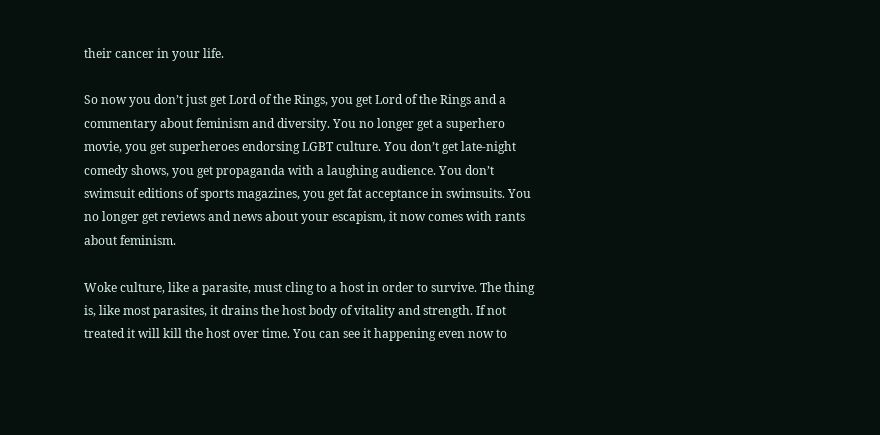their cancer in your life.

So now you don’t just get Lord of the Rings, you get Lord of the Rings and a commentary about feminism and diversity. You no longer get a superhero movie, you get superheroes endorsing LGBT culture. You don’t get late-night comedy shows, you get propaganda with a laughing audience. You don’t swimsuit editions of sports magazines, you get fat acceptance in swimsuits. You no longer get reviews and news about your escapism, it now comes with rants about feminism.

Woke culture, like a parasite, must cling to a host in order to survive. The thing is, like most parasites, it drains the host body of vitality and strength. If not treated it will kill the host over time. You can see it happening even now to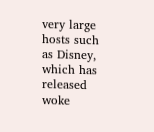very large hosts such as Disney, which has released woke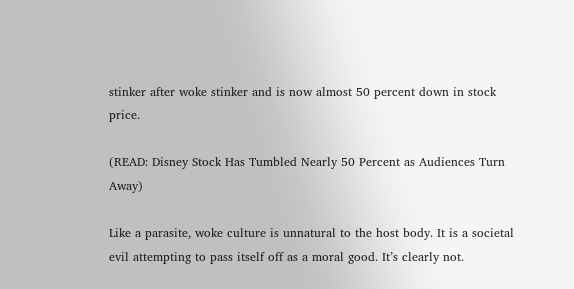stinker after woke stinker and is now almost 50 percent down in stock price.

(READ: Disney Stock Has Tumbled Nearly 50 Percent as Audiences Turn Away)

Like a parasite, woke culture is unnatural to the host body. It is a societal evil attempting to pass itself off as a moral good. It’s clearly not.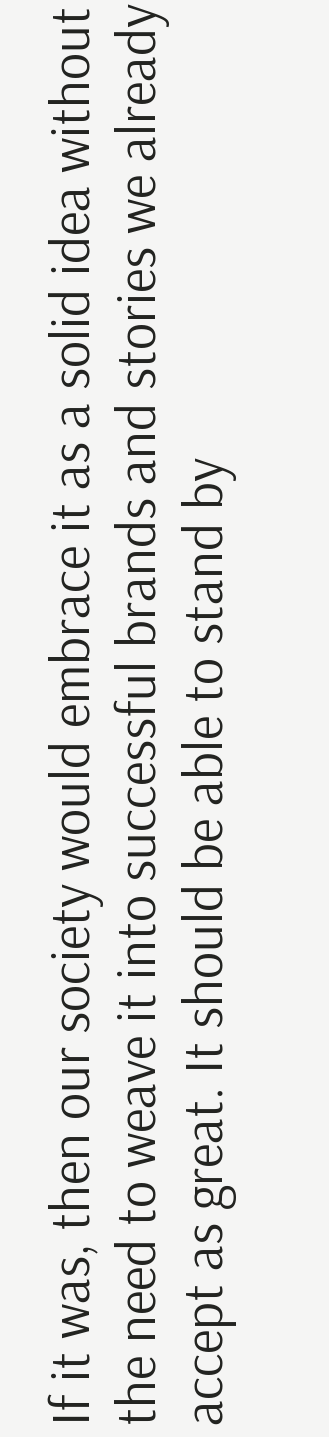If it was, then our society would embrace it as a solid idea without the need to weave it into successful brands and stories we already accept as great. It should be able to stand by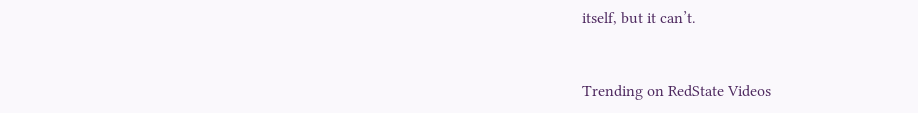itself, but it can’t.


Trending on RedState Videos